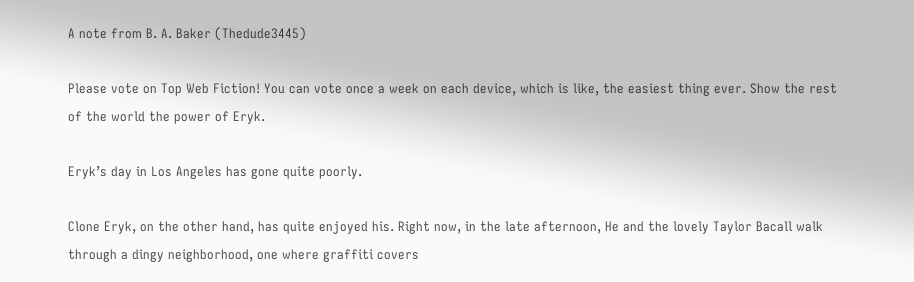A note from B. A. Baker (Thedude3445)

Please vote on Top Web Fiction! You can vote once a week on each device, which is like, the easiest thing ever. Show the rest of the world the power of Eryk.

Eryk’s day in Los Angeles has gone quite poorly.

Clone Eryk, on the other hand, has quite enjoyed his. Right now, in the late afternoon, He and the lovely Taylor Bacall walk through a dingy neighborhood, one where graffiti covers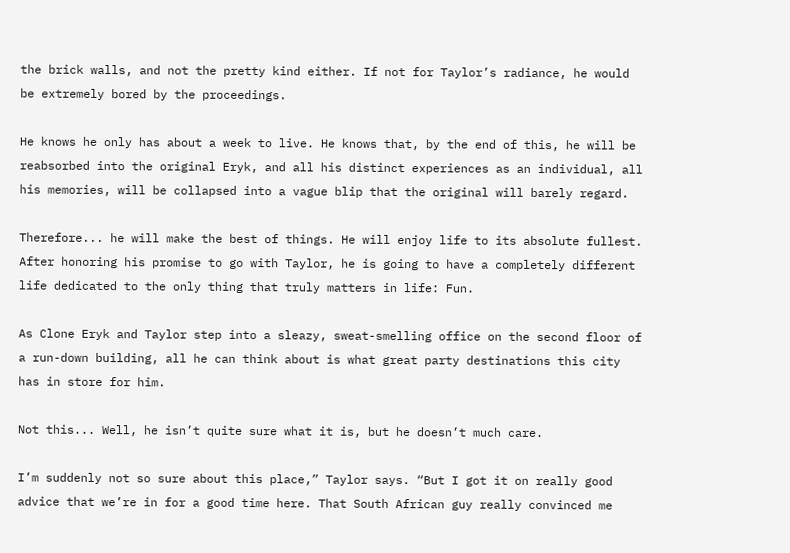the brick walls, and not the pretty kind either. If not for Taylor’s radiance, he would be extremely bored by the proceedings.

He knows he only has about a week to live. He knows that, by the end of this, he will be reabsorbed into the original Eryk, and all his distinct experiences as an individual, all his memories, will be collapsed into a vague blip that the original will barely regard.

Therefore... he will make the best of things. He will enjoy life to its absolute fullest. After honoring his promise to go with Taylor, he is going to have a completely different life dedicated to the only thing that truly matters in life: Fun.

As Clone Eryk and Taylor step into a sleazy, sweat-smelling office on the second floor of a run-down building, all he can think about is what great party destinations this city has in store for him.

Not this... Well, he isn’t quite sure what it is, but he doesn’t much care.

I’m suddenly not so sure about this place,” Taylor says. “But I got it on really good advice that we’re in for a good time here. That South African guy really convinced me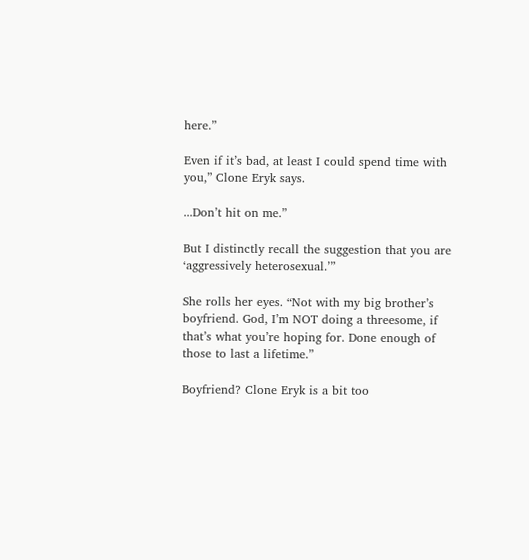here.”

Even if it’s bad, at least I could spend time with you,” Clone Eryk says.

...Don’t hit on me.”

But I distinctly recall the suggestion that you are ‘aggressively heterosexual.’”

She rolls her eyes. “Not with my big brother’s boyfriend. God, I’m NOT doing a threesome, if that’s what you’re hoping for. Done enough of those to last a lifetime.”

Boyfriend? Clone Eryk is a bit too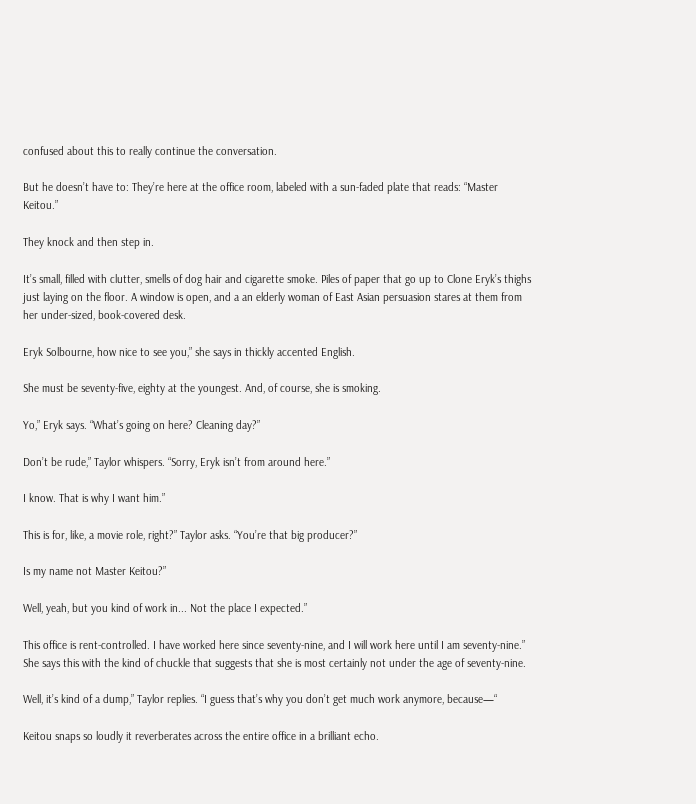confused about this to really continue the conversation.

But he doesn’t have to: They’re here at the office room, labeled with a sun-faded plate that reads: “Master Keitou.”

They knock and then step in.

It’s small, filled with clutter, smells of dog hair and cigarette smoke. Piles of paper that go up to Clone Eryk’s thighs just laying on the floor. A window is open, and a an elderly woman of East Asian persuasion stares at them from her under-sized, book-covered desk.

Eryk Solbourne, how nice to see you,” she says in thickly accented English.

She must be seventy-five, eighty at the youngest. And, of course, she is smoking.

Yo,” Eryk says. “What’s going on here? Cleaning day?”

Don’t be rude,” Taylor whispers. “Sorry, Eryk isn’t from around here.”

I know. That is why I want him.”

This is for, like, a movie role, right?” Taylor asks. “You’re that big producer?”

Is my name not Master Keitou?”

Well, yeah, but you kind of work in... Not the place I expected.”

This office is rent-controlled. I have worked here since seventy-nine, and I will work here until I am seventy-nine.” She says this with the kind of chuckle that suggests that she is most certainly not under the age of seventy-nine.

Well, it’s kind of a dump,” Taylor replies. “I guess that’s why you don’t get much work anymore, because—“

Keitou snaps so loudly it reverberates across the entire office in a brilliant echo.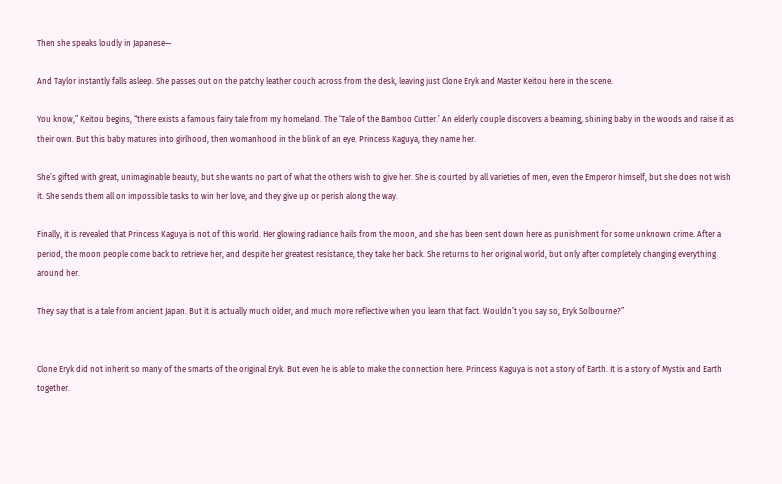Then she speaks loudly in Japanese—

And Taylor instantly falls asleep. She passes out on the patchy leather couch across from the desk, leaving just Clone Eryk and Master Keitou here in the scene.

You know,” Keitou begins, “there exists a famous fairy tale from my homeland. The ‘Tale of the Bamboo Cutter.’ An elderly couple discovers a beaming, shining baby in the woods and raise it as their own. But this baby matures into girlhood, then womanhood in the blink of an eye. Princess Kaguya, they name her.

She’s gifted with great, unimaginable beauty, but she wants no part of what the others wish to give her. She is courted by all varieties of men, even the Emperor himself, but she does not wish it. She sends them all on impossible tasks to win her love, and they give up or perish along the way.

Finally, it is revealed that Princess Kaguya is not of this world. Her glowing radiance hails from the moon, and she has been sent down here as punishment for some unknown crime. After a period, the moon people come back to retrieve her, and despite her greatest resistance, they take her back. She returns to her original world, but only after completely changing everything around her.

They say that is a tale from ancient Japan. But it is actually much older, and much more reflective when you learn that fact. Wouldn’t you say so, Eryk Solbourne?”


Clone Eryk did not inherit so many of the smarts of the original Eryk. But even he is able to make the connection here. Princess Kaguya is not a story of Earth. It is a story of Mystix and Earth together.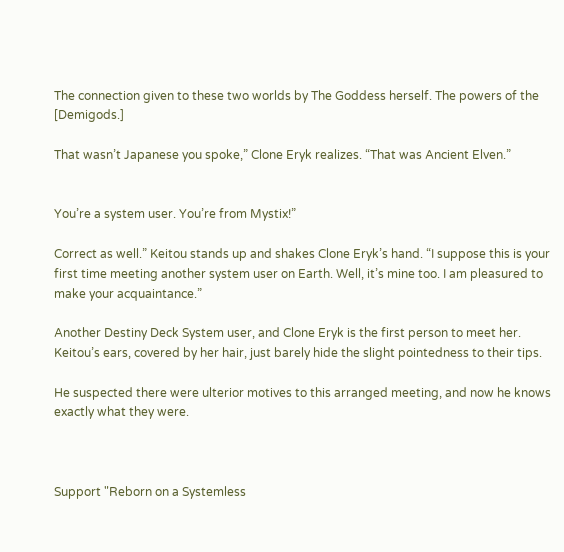The connection given to these two worlds by The Goddess herself. The powers of the [Demigods.]

That wasn’t Japanese you spoke,” Clone Eryk realizes. “That was Ancient Elven.”


You’re a system user. You’re from Mystix!”

Correct as well.” Keitou stands up and shakes Clone Eryk’s hand. “I suppose this is your first time meeting another system user on Earth. Well, it’s mine too. I am pleasured to make your acquaintance.”

Another Destiny Deck System user, and Clone Eryk is the first person to meet her. Keitou’s ears, covered by her hair, just barely hide the slight pointedness to their tips.

He suspected there were ulterior motives to this arranged meeting, and now he knows exactly what they were.



Support "Reborn on a Systemless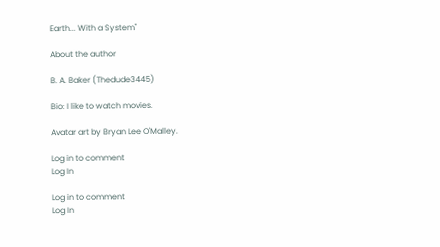Earth... With a System"

About the author

B. A. Baker (Thedude3445)

Bio: I like to watch movies.

Avatar art by Bryan Lee O'Malley.

Log in to comment
Log In

Log in to comment
Log In